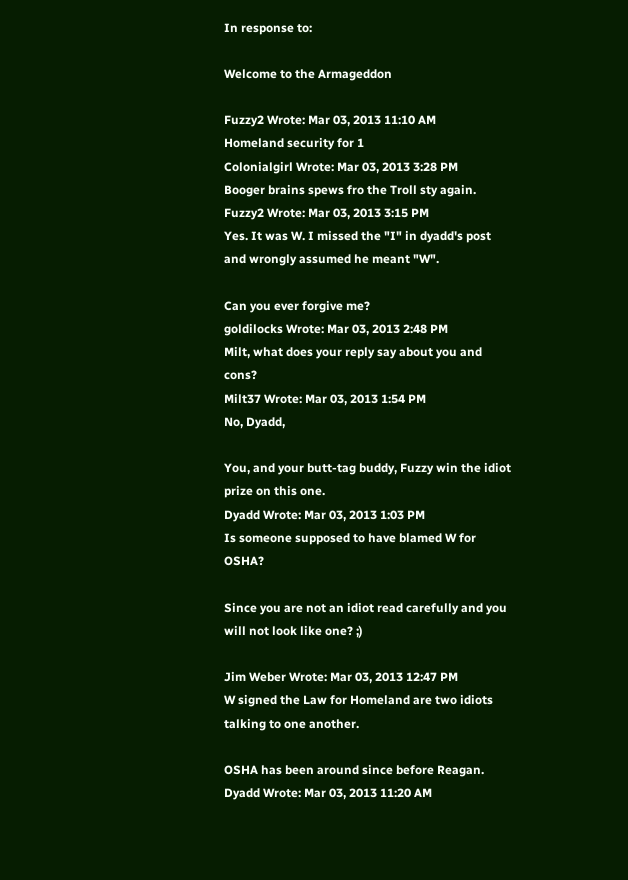In response to:

Welcome to the Armageddon

Fuzzy2 Wrote: Mar 03, 2013 11:10 AM
Homeland security for 1
Colonialgirl Wrote: Mar 03, 2013 3:28 PM
Booger brains spews fro the Troll sty again.
Fuzzy2 Wrote: Mar 03, 2013 3:15 PM
Yes. It was W. I missed the "I" in dyadd's post and wrongly assumed he meant "W".

Can you ever forgive me?
goldilocks Wrote: Mar 03, 2013 2:48 PM
Milt, what does your reply say about you and cons?
Milt37 Wrote: Mar 03, 2013 1:54 PM
No, Dyadd,

You, and your butt-tag buddy, Fuzzy win the idiot prize on this one.
Dyadd Wrote: Mar 03, 2013 1:03 PM
Is someone supposed to have blamed W for OSHA?

Since you are not an idiot read carefully and you will not look like one? ;)

Jim Weber Wrote: Mar 03, 2013 12:47 PM
W signed the Law for Homeland are two idiots talking to one another.

OSHA has been around since before Reagan.
Dyadd Wrote: Mar 03, 2013 11:20 AM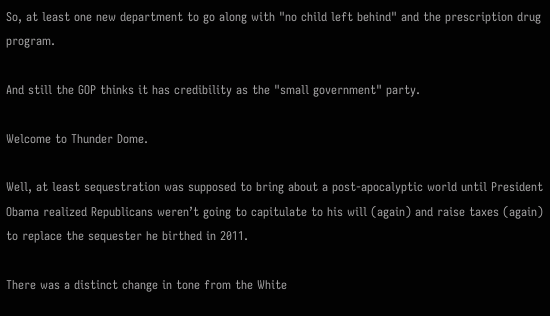So, at least one new department to go along with "no child left behind" and the prescription drug program.

And still the GOP thinks it has credibility as the "small government" party.

Welcome to Thunder Dome.

Well, at least sequestration was supposed to bring about a post-apocalyptic world until President Obama realized Republicans weren’t going to capitulate to his will (again) and raise taxes (again) to replace the sequester he birthed in 2011.

There was a distinct change in tone from the White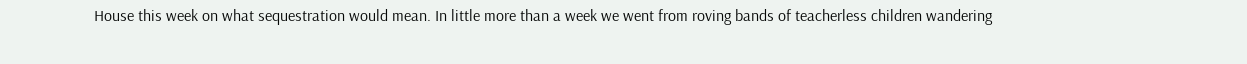House this week on what sequestration would mean. In little more than a week we went from roving bands of teacherless children wandering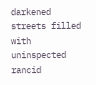darkened streets filled with uninspected rancid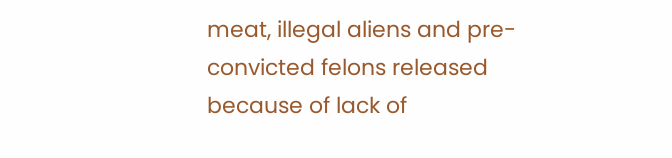meat, illegal aliens and pre-convicted felons released because of lack of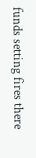funds setting fires there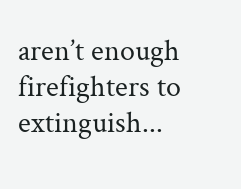aren’t enough firefighters to extinguish...